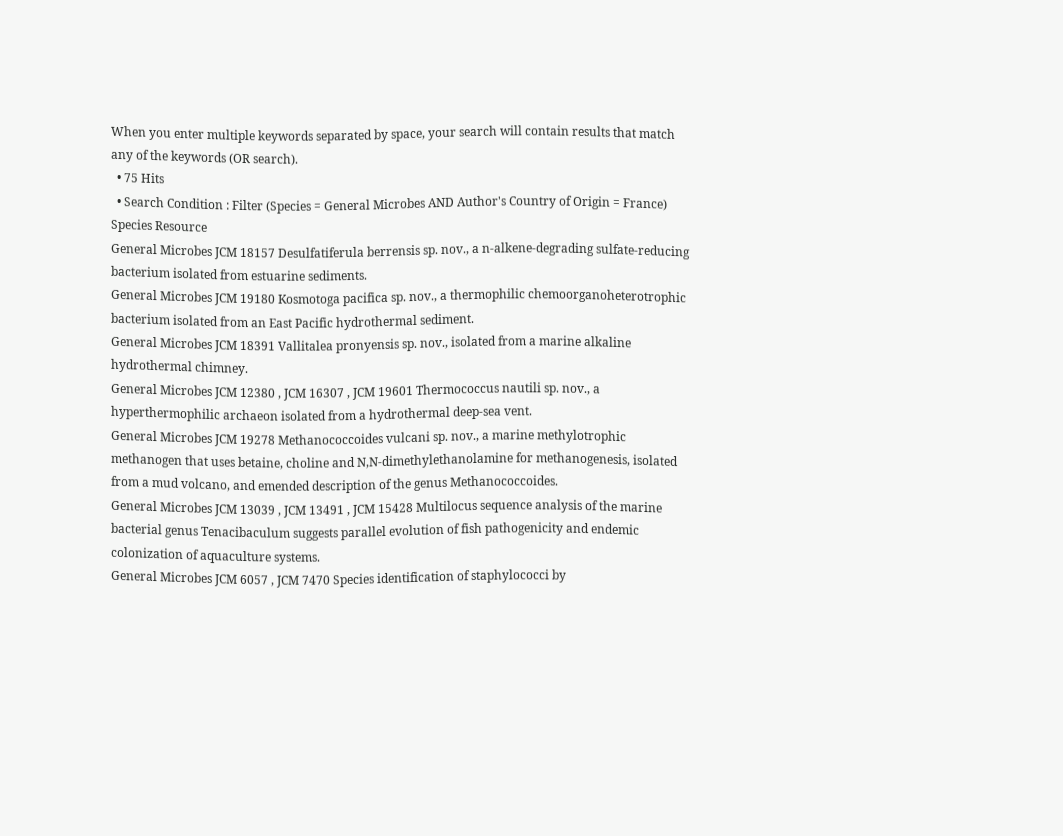When you enter multiple keywords separated by space, your search will contain results that match any of the keywords (OR search).
  • 75 Hits
  • Search Condition : Filter (Species = General Microbes AND Author's Country of Origin = France)
Species Resource
General Microbes JCM 18157 Desulfatiferula berrensis sp. nov., a n-alkene-degrading sulfate-reducing bacterium isolated from estuarine sediments.
General Microbes JCM 19180 Kosmotoga pacifica sp. nov., a thermophilic chemoorganoheterotrophic bacterium isolated from an East Pacific hydrothermal sediment.
General Microbes JCM 18391 Vallitalea pronyensis sp. nov., isolated from a marine alkaline hydrothermal chimney.
General Microbes JCM 12380 , JCM 16307 , JCM 19601 Thermococcus nautili sp. nov., a hyperthermophilic archaeon isolated from a hydrothermal deep-sea vent.
General Microbes JCM 19278 Methanococcoides vulcani sp. nov., a marine methylotrophic methanogen that uses betaine, choline and N,N-dimethylethanolamine for methanogenesis, isolated from a mud volcano, and emended description of the genus Methanococcoides.
General Microbes JCM 13039 , JCM 13491 , JCM 15428 Multilocus sequence analysis of the marine bacterial genus Tenacibaculum suggests parallel evolution of fish pathogenicity and endemic colonization of aquaculture systems.
General Microbes JCM 6057 , JCM 7470 Species identification of staphylococci by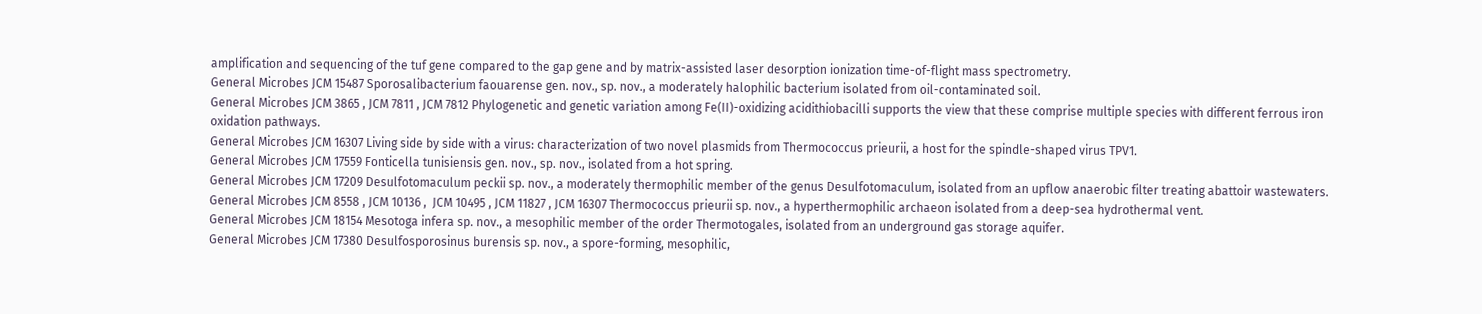amplification and sequencing of the tuf gene compared to the gap gene and by matrix-assisted laser desorption ionization time-of-flight mass spectrometry.
General Microbes JCM 15487 Sporosalibacterium faouarense gen. nov., sp. nov., a moderately halophilic bacterium isolated from oil-contaminated soil.
General Microbes JCM 3865 , JCM 7811 , JCM 7812 Phylogenetic and genetic variation among Fe(II)-oxidizing acidithiobacilli supports the view that these comprise multiple species with different ferrous iron oxidation pathways.
General Microbes JCM 16307 Living side by side with a virus: characterization of two novel plasmids from Thermococcus prieurii, a host for the spindle-shaped virus TPV1.
General Microbes JCM 17559 Fonticella tunisiensis gen. nov., sp. nov., isolated from a hot spring.
General Microbes JCM 17209 Desulfotomaculum peckii sp. nov., a moderately thermophilic member of the genus Desulfotomaculum, isolated from an upflow anaerobic filter treating abattoir wastewaters.
General Microbes JCM 8558 , JCM 10136 ,  JCM 10495 , JCM 11827 , JCM 16307 Thermococcus prieurii sp. nov., a hyperthermophilic archaeon isolated from a deep-sea hydrothermal vent.
General Microbes JCM 18154 Mesotoga infera sp. nov., a mesophilic member of the order Thermotogales, isolated from an underground gas storage aquifer.
General Microbes JCM 17380 Desulfosporosinus burensis sp. nov., a spore-forming, mesophilic,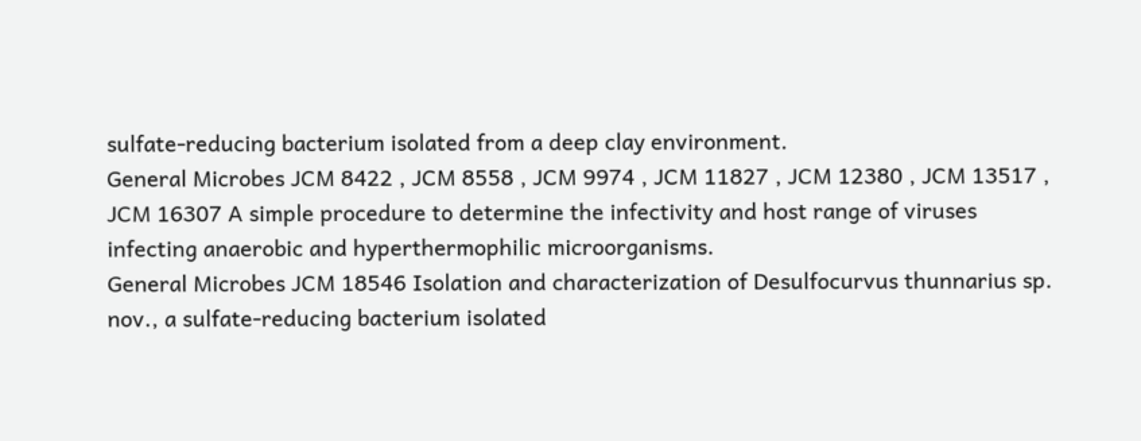sulfate-reducing bacterium isolated from a deep clay environment.
General Microbes JCM 8422 , JCM 8558 , JCM 9974 , JCM 11827 , JCM 12380 , JCM 13517 , JCM 16307 A simple procedure to determine the infectivity and host range of viruses infecting anaerobic and hyperthermophilic microorganisms.
General Microbes JCM 18546 Isolation and characterization of Desulfocurvus thunnarius sp. nov., a sulfate-reducing bacterium isolated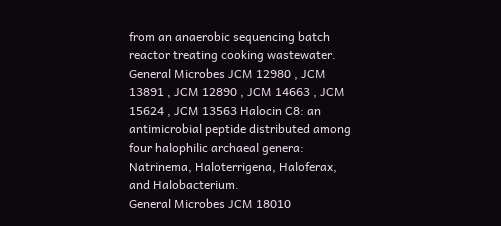from an anaerobic sequencing batch reactor treating cooking wastewater.
General Microbes JCM 12980 , JCM 13891 , JCM 12890 , JCM 14663 , JCM 15624 , JCM 13563 Halocin C8: an antimicrobial peptide distributed among four halophilic archaeal genera: Natrinema, Haloterrigena, Haloferax, and Halobacterium.
General Microbes JCM 18010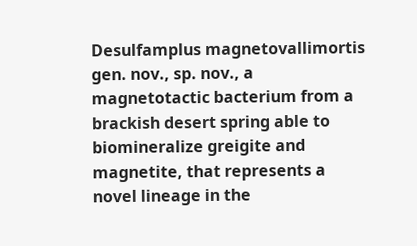Desulfamplus magnetovallimortis gen. nov., sp. nov., a magnetotactic bacterium from a brackish desert spring able to biomineralize greigite and magnetite, that represents a novel lineage in the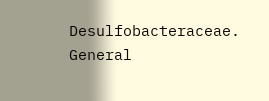Desulfobacteraceae.
General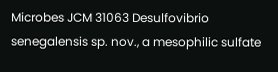Microbes JCM 31063 Desulfovibrio senegalensis sp. nov., a mesophilic sulfate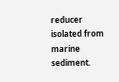reducer isolated from marine sediment.